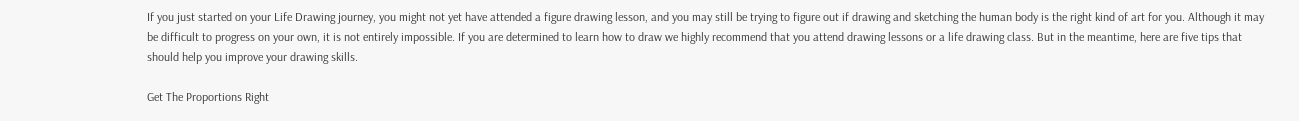If you just started on your Life Drawing journey, you might not yet have attended a figure drawing lesson, and you may still be trying to figure out if drawing and sketching the human body is the right kind of art for you. Although it may be difficult to progress on your own, it is not entirely impossible. If you are determined to learn how to draw we highly recommend that you attend drawing lessons or a life drawing class. But in the meantime, here are five tips that should help you improve your drawing skills.

Get The Proportions Right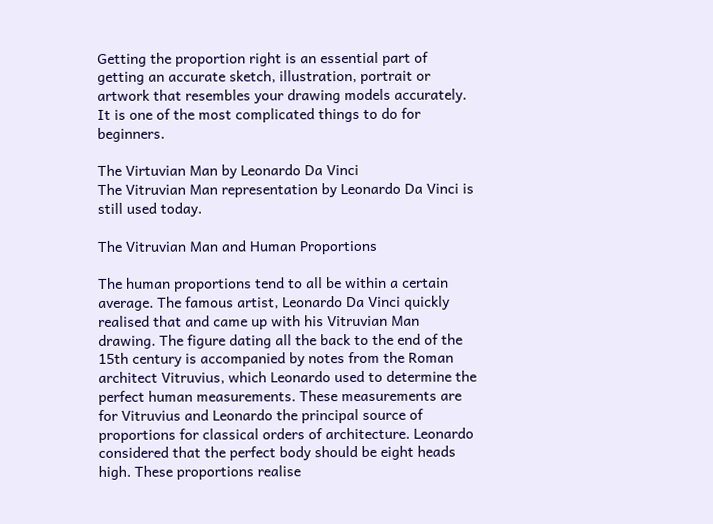Getting the proportion right is an essential part of getting an accurate sketch, illustration, portrait or artwork that resembles your drawing models accurately. It is one of the most complicated things to do for beginners.

The Virtuvian Man by Leonardo Da Vinci
The Vitruvian Man representation by Leonardo Da Vinci is still used today.

The Vitruvian Man and Human Proportions

The human proportions tend to all be within a certain average. The famous artist, Leonardo Da Vinci quickly realised that and came up with his Vitruvian Man drawing. The figure dating all the back to the end of the 15th century is accompanied by notes from the Roman architect Vitruvius, which Leonardo used to determine the perfect human measurements. These measurements are for Vitruvius and Leonardo the principal source of proportions for classical orders of architecture. Leonardo considered that the perfect body should be eight heads high. These proportions realise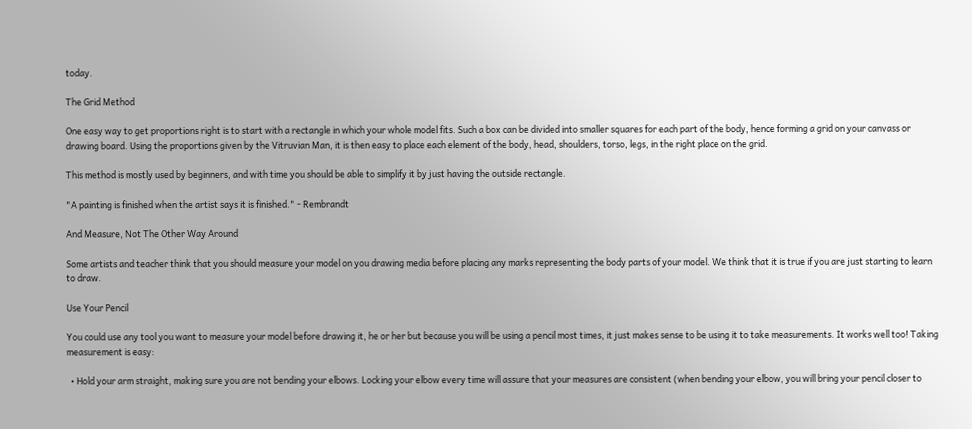today.

The Grid Method

One easy way to get proportions right is to start with a rectangle in which your whole model fits. Such a box can be divided into smaller squares for each part of the body, hence forming a grid on your canvass or drawing board. Using the proportions given by the Vitruvian Man, it is then easy to place each element of the body, head, shoulders, torso, legs, in the right place on the grid.

This method is mostly used by beginners, and with time you should be able to simplify it by just having the outside rectangle.

"A painting is finished when the artist says it is finished." - Rembrandt

And Measure, Not The Other Way Around

Some artists and teacher think that you should measure your model on you drawing media before placing any marks representing the body parts of your model. We think that it is true if you are just starting to learn to draw.

Use Your Pencil

You could use any tool you want to measure your model before drawing it, he or her but because you will be using a pencil most times, it just makes sense to be using it to take measurements. It works well too! Taking measurement is easy:

  • Hold your arm straight, making sure you are not bending your elbows. Locking your elbow every time will assure that your measures are consistent (when bending your elbow, you will bring your pencil closer to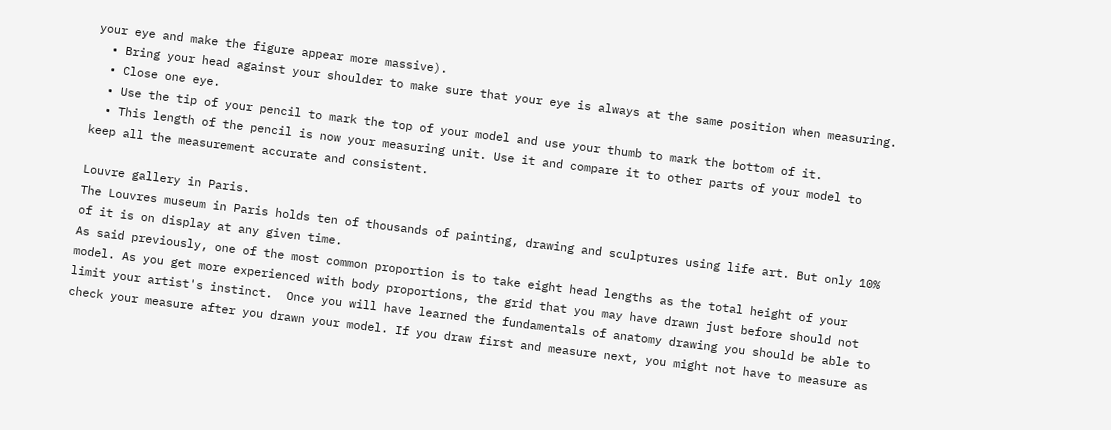your eye and make the figure appear more massive).
  • Bring your head against your shoulder to make sure that your eye is always at the same position when measuring.
  • Close one eye.
  • Use the tip of your pencil to mark the top of your model and use your thumb to mark the bottom of it.
  • This length of the pencil is now your measuring unit. Use it and compare it to other parts of your model to keep all the measurement accurate and consistent.

Louvre gallery in Paris.
The Louvres museum in Paris holds ten of thousands of painting, drawing and sculptures using life art. But only 10% of it is on display at any given time.
As said previously, one of the most common proportion is to take eight head lengths as the total height of your model. As you get more experienced with body proportions, the grid that you may have drawn just before should not limit your artist's instinct.  Once you will have learned the fundamentals of anatomy drawing you should be able to check your measure after you drawn your model. If you draw first and measure next, you might not have to measure as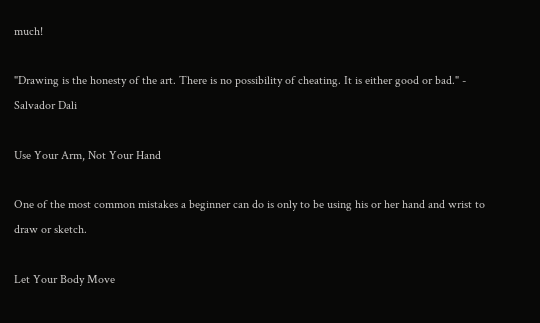much!

"Drawing is the honesty of the art. There is no possibility of cheating. It is either good or bad." - Salvador Dali

Use Your Arm, Not Your Hand

One of the most common mistakes a beginner can do is only to be using his or her hand and wrist to draw or sketch.

Let Your Body Move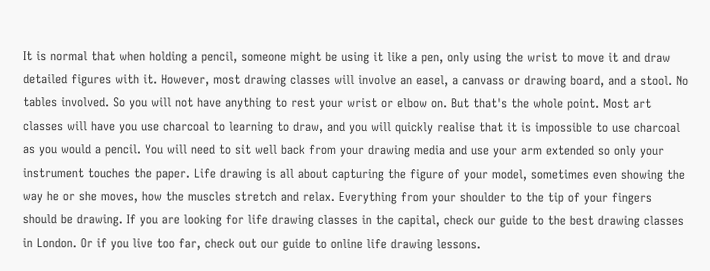It is normal that when holding a pencil, someone might be using it like a pen, only using the wrist to move it and draw detailed figures with it. However, most drawing classes will involve an easel, a canvass or drawing board, and a stool. No tables involved. So you will not have anything to rest your wrist or elbow on. But that's the whole point. Most art classes will have you use charcoal to learning to draw, and you will quickly realise that it is impossible to use charcoal as you would a pencil. You will need to sit well back from your drawing media and use your arm extended so only your instrument touches the paper. Life drawing is all about capturing the figure of your model, sometimes even showing the way he or she moves, how the muscles stretch and relax. Everything from your shoulder to the tip of your fingers should be drawing. If you are looking for life drawing classes in the capital, check our guide to the best drawing classes in London. Or if you live too far, check out our guide to online life drawing lessons.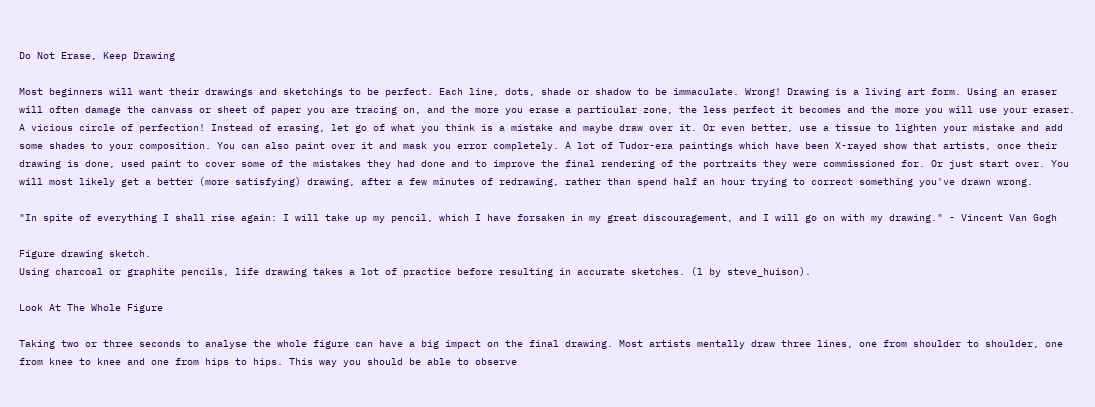Do Not Erase, Keep Drawing

Most beginners will want their drawings and sketchings to be perfect. Each line, dots, shade or shadow to be immaculate. Wrong! Drawing is a living art form. Using an eraser will often damage the canvass or sheet of paper you are tracing on, and the more you erase a particular zone, the less perfect it becomes and the more you will use your eraser. A vicious circle of perfection! Instead of erasing, let go of what you think is a mistake and maybe draw over it. Or even better, use a tissue to lighten your mistake and add some shades to your composition. You can also paint over it and mask you error completely. A lot of Tudor-era paintings which have been X-rayed show that artists, once their drawing is done, used paint to cover some of the mistakes they had done and to improve the final rendering of the portraits they were commissioned for. Or just start over. You will most likely get a better (more satisfying) drawing, after a few minutes of redrawing, rather than spend half an hour trying to correct something you've drawn wrong.

"In spite of everything I shall rise again: I will take up my pencil, which I have forsaken in my great discouragement, and I will go on with my drawing." - Vincent Van Gogh

Figure drawing sketch.
Using charcoal or graphite pencils, life drawing takes a lot of practice before resulting in accurate sketches. (l by steve_huison).

Look At The Whole Figure

Taking two or three seconds to analyse the whole figure can have a big impact on the final drawing. Most artists mentally draw three lines, one from shoulder to shoulder, one from knee to knee and one from hips to hips. This way you should be able to observe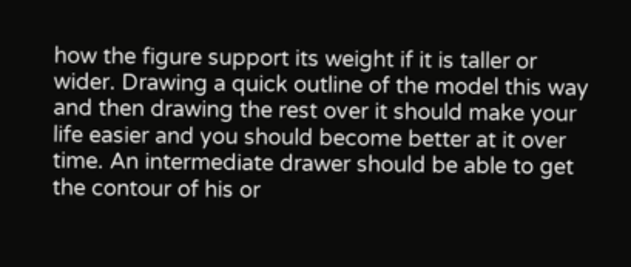how the figure support its weight if it is taller or wider. Drawing a quick outline of the model this way and then drawing the rest over it should make your life easier and you should become better at it over time. An intermediate drawer should be able to get the contour of his or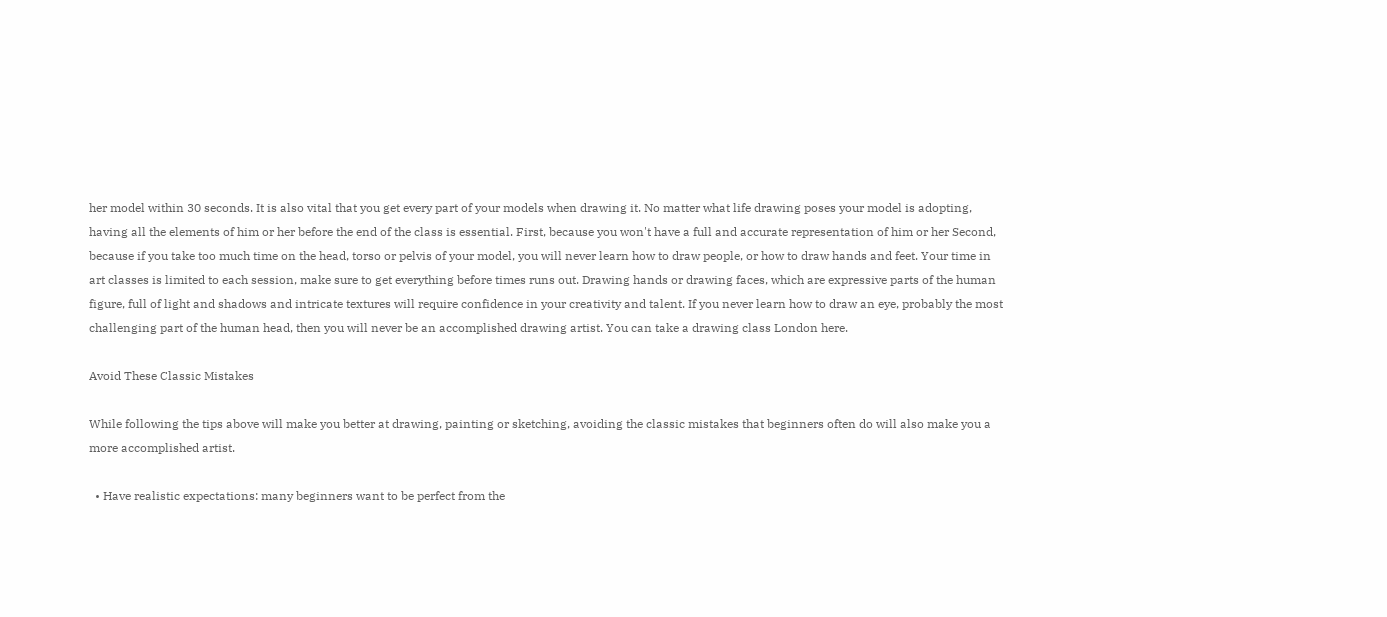her model within 30 seconds. It is also vital that you get every part of your models when drawing it. No matter what life drawing poses your model is adopting, having all the elements of him or her before the end of the class is essential. First, because you won't have a full and accurate representation of him or her Second, because if you take too much time on the head, torso or pelvis of your model, you will never learn how to draw people, or how to draw hands and feet. Your time in art classes is limited to each session, make sure to get everything before times runs out. Drawing hands or drawing faces, which are expressive parts of the human figure, full of light and shadows and intricate textures will require confidence in your creativity and talent. If you never learn how to draw an eye, probably the most challenging part of the human head, then you will never be an accomplished drawing artist. You can take a drawing class London here.

Avoid These Classic Mistakes

While following the tips above will make you better at drawing, painting or sketching, avoiding the classic mistakes that beginners often do will also make you a more accomplished artist.

  • Have realistic expectations: many beginners want to be perfect from the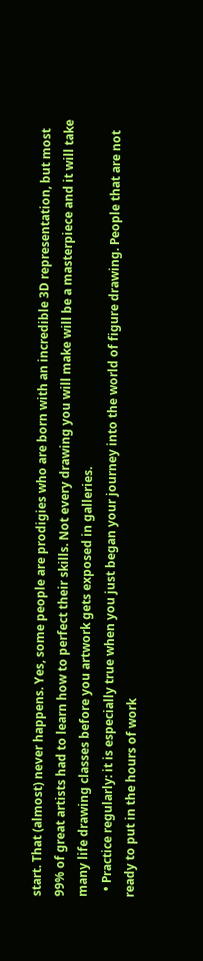start. That (almost) never happens. Yes, some people are prodigies who are born with an incredible 3D representation, but most 99% of great artists had to learn how to perfect their skills. Not every drawing you will make will be a masterpiece and it will take many life drawing classes before you artwork gets exposed in galleries.
  • Practice regularly: it is especially true when you just began your journey into the world of figure drawing. People that are not ready to put in the hours of work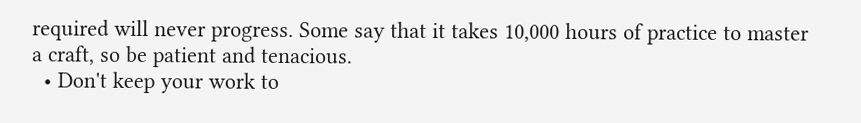required will never progress. Some say that it takes 10,000 hours of practice to master a craft, so be patient and tenacious.
  • Don't keep your work to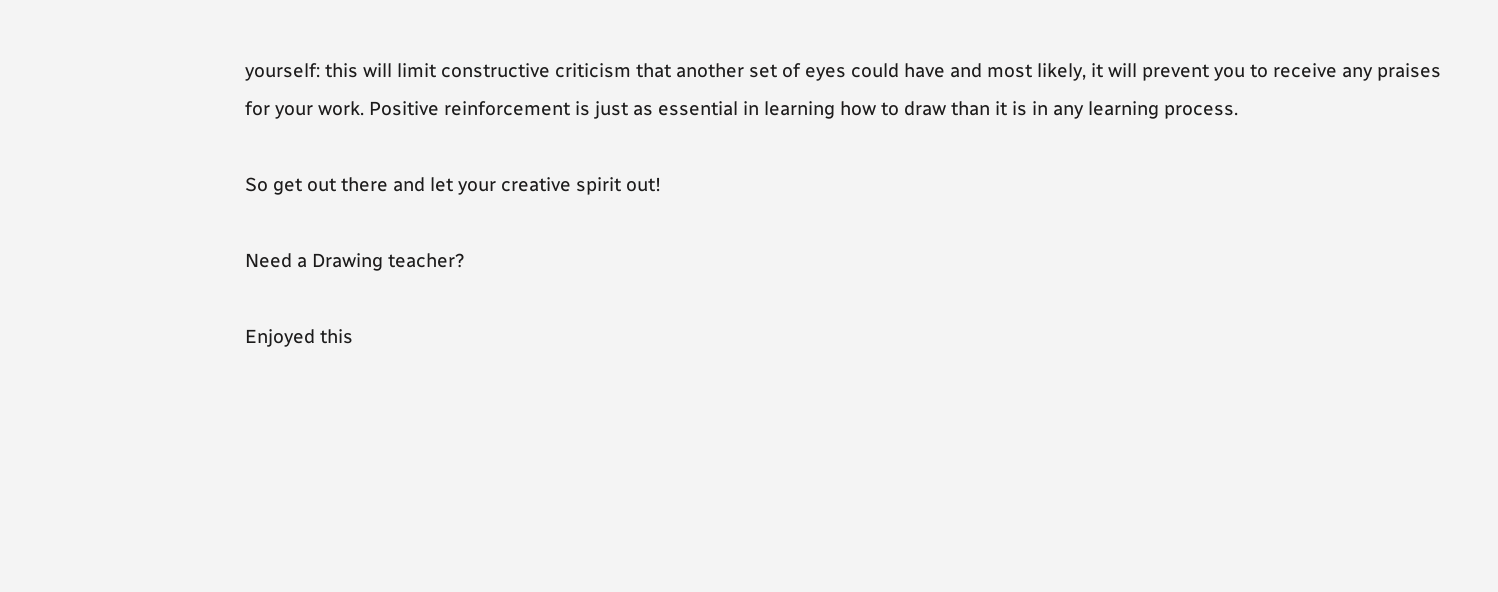yourself: this will limit constructive criticism that another set of eyes could have and most likely, it will prevent you to receive any praises for your work. Positive reinforcement is just as essential in learning how to draw than it is in any learning process.

So get out there and let your creative spirit out!

Need a Drawing teacher?

Enjoyed this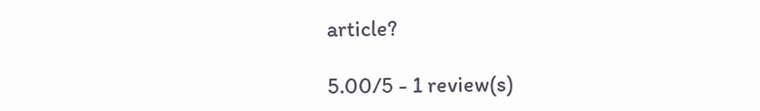article?

5.00/5 - 1 review(s)